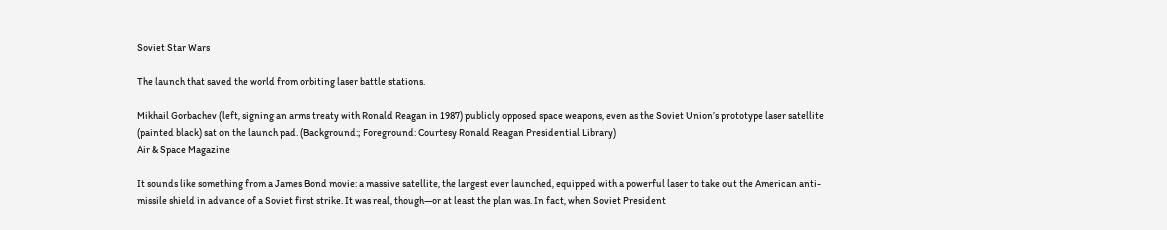Soviet Star Wars

The launch that saved the world from orbiting laser battle stations.

Mikhail Gorbachev (left, signing an arms treaty with Ronald Reagan in 1987) publicly opposed space weapons, even as the Soviet Union’s prototype laser satellite (painted black) sat on the launch pad. (Background:; Foreground: Courtesy Ronald Reagan Presidential Library)
Air & Space Magazine

It sounds like something from a James Bond movie: a massive satellite, the largest ever launched, equipped with a powerful laser to take out the American anti-missile shield in advance of a Soviet first strike. It was real, though—or at least the plan was. In fact, when Soviet President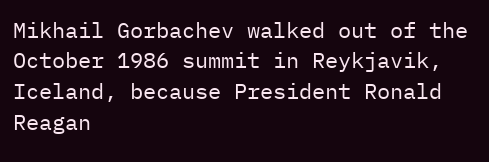Mikhail Gorbachev walked out of the October 1986 summit in Reykjavik, Iceland, because President Ronald Reagan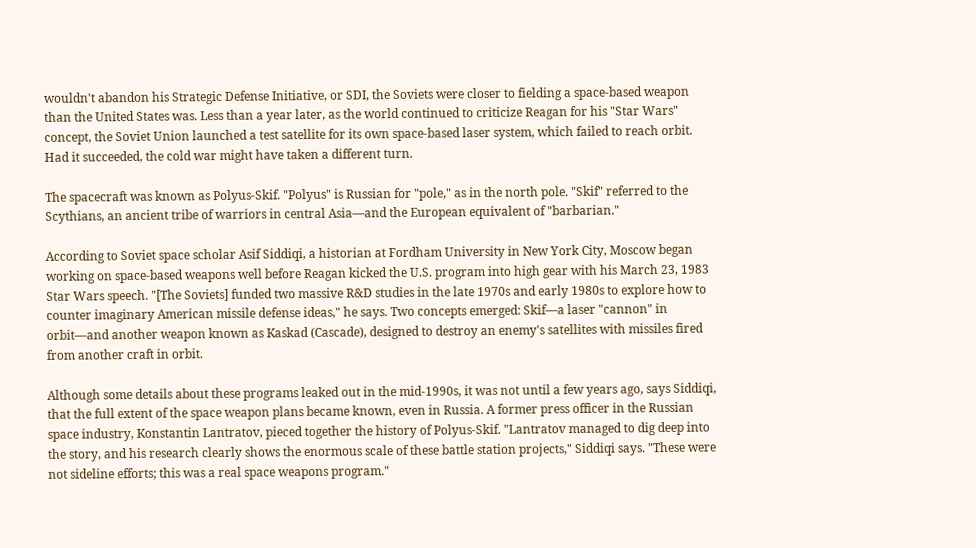wouldn't abandon his Strategic Defense Initiative, or SDI, the Soviets were closer to fielding a space-based weapon than the United States was. Less than a year later, as the world continued to criticize Reagan for his "Star Wars" concept, the Soviet Union launched a test satellite for its own space-based laser system, which failed to reach orbit. Had it succeeded, the cold war might have taken a different turn.

The spacecraft was known as Polyus-Skif. "Polyus" is Russian for "pole," as in the north pole. "Skif" referred to the Scythians, an ancient tribe of warriors in central Asia—and the European equivalent of "barbarian."

According to Soviet space scholar Asif Siddiqi, a historian at Fordham University in New York City, Moscow began working on space-based weapons well before Reagan kicked the U.S. program into high gear with his March 23, 1983 Star Wars speech. "[The Soviets] funded two massive R&D studies in the late 1970s and early 1980s to explore how to counter imaginary American missile defense ideas," he says. Two concepts emerged: Skif—a laser "cannon" in orbit—and another weapon known as Kaskad (Cascade), designed to destroy an enemy's satellites with missiles fired from another craft in orbit.

Although some details about these programs leaked out in the mid-1990s, it was not until a few years ago, says Siddiqi, that the full extent of the space weapon plans became known, even in Russia. A former press officer in the Russian space industry, Konstantin Lantratov, pieced together the history of Polyus-Skif. "Lantratov managed to dig deep into the story, and his research clearly shows the enormous scale of these battle station projects," Siddiqi says. "These were not sideline efforts; this was a real space weapons program."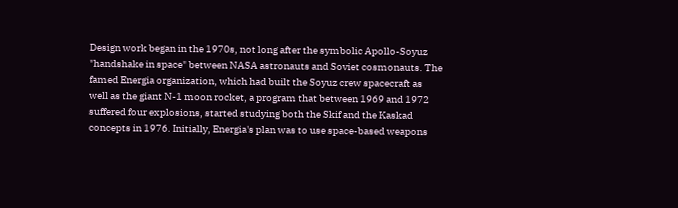Design work began in the 1970s, not long after the symbolic Apollo-Soyuz "handshake in space" between NASA astronauts and Soviet cosmonauts. The famed Energia organization, which had built the Soyuz crew spacecraft as well as the giant N-1 moon rocket, a program that between 1969 and 1972 suffered four explosions, started studying both the Skif and the Kaskad concepts in 1976. Initially, Energia's plan was to use space-based weapons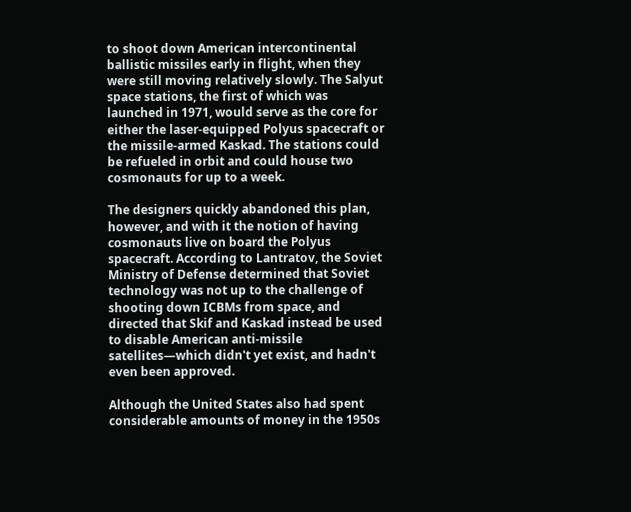to shoot down American intercontinental ballistic missiles early in flight, when they were still moving relatively slowly. The Salyut space stations, the first of which was launched in 1971, would serve as the core for either the laser-equipped Polyus spacecraft or the missile-armed Kaskad. The stations could be refueled in orbit and could house two cosmonauts for up to a week.

The designers quickly abandoned this plan, however, and with it the notion of having cosmonauts live on board the Polyus spacecraft. According to Lantratov, the Soviet Ministry of Defense determined that Soviet technology was not up to the challenge of shooting down ICBMs from space, and directed that Skif and Kaskad instead be used to disable American anti-missile satellites—which didn't yet exist, and hadn't even been approved.

Although the United States also had spent considerable amounts of money in the 1950s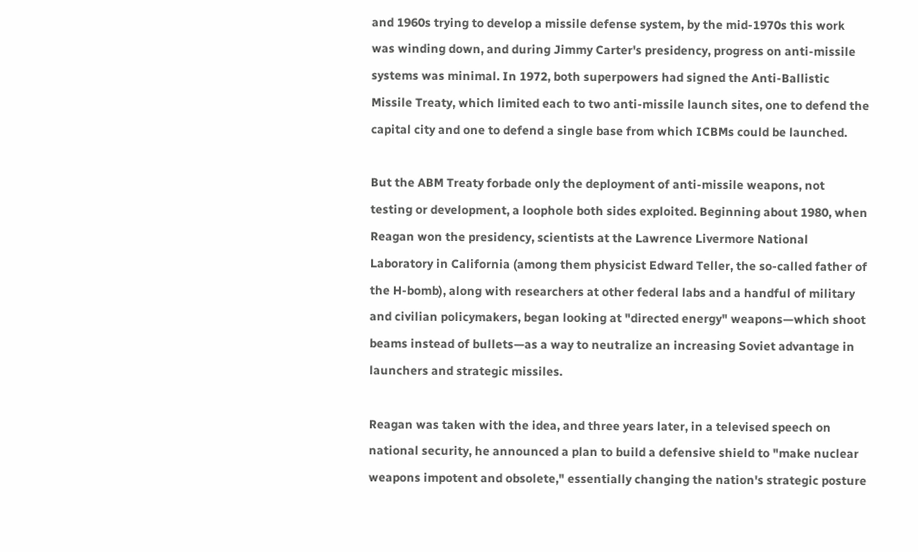and 1960s trying to develop a missile defense system, by the mid-1970s this work was winding down, and during Jimmy Carter's presidency, progress on anti-missile systems was minimal. In 1972, both superpowers had signed the Anti-Ballistic Missile Treaty, which limited each to two anti-missile launch sites, one to defend the capital city and one to defend a single base from which ICBMs could be launched.

But the ABM Treaty forbade only the deployment of anti-missile weapons, not testing or development, a loophole both sides exploited. Beginning about 1980, when Reagan won the presidency, scientists at the Lawrence Livermore National Laboratory in California (among them physicist Edward Teller, the so-called father of the H-bomb), along with researchers at other federal labs and a handful of military and civilian policymakers, began looking at "directed energy" weapons—which shoot beams instead of bullets—as a way to neutralize an increasing Soviet advantage in launchers and strategic missiles.

Reagan was taken with the idea, and three years later, in a televised speech on national security, he announced a plan to build a defensive shield to "make nuclear weapons impotent and obsolete," essentially changing the nation's strategic posture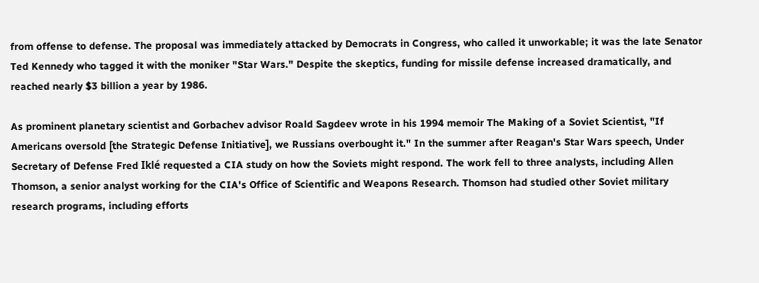from offense to defense. The proposal was immediately attacked by Democrats in Congress, who called it unworkable; it was the late Senator Ted Kennedy who tagged it with the moniker "Star Wars." Despite the skeptics, funding for missile defense increased dramatically, and reached nearly $3 billion a year by 1986.

As prominent planetary scientist and Gorbachev advisor Roald Sagdeev wrote in his 1994 memoir The Making of a Soviet Scientist, "If Americans oversold [the Strategic Defense Initiative], we Russians overbought it." In the summer after Reagan's Star Wars speech, Under Secretary of Defense Fred Iklé requested a CIA study on how the Soviets might respond. The work fell to three analysts, including Allen Thomson, a senior analyst working for the CIA's Office of Scientific and Weapons Research. Thomson had studied other Soviet military research programs, including efforts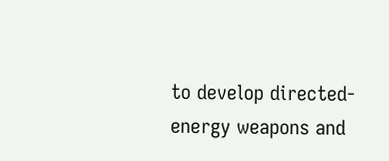to develop directed-energy weapons and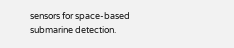sensors for space-based submarine detection.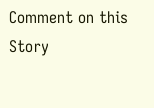Comment on this Story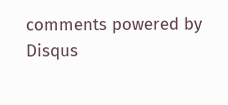comments powered by Disqus